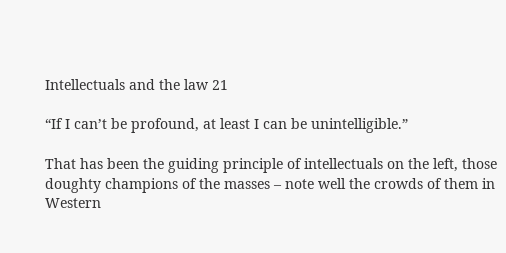Intellectuals and the law 21

“If I can’t be profound, at least I can be unintelligible.”

That has been the guiding principle of intellectuals on the left, those doughty champions of the masses – note well the crowds of them in Western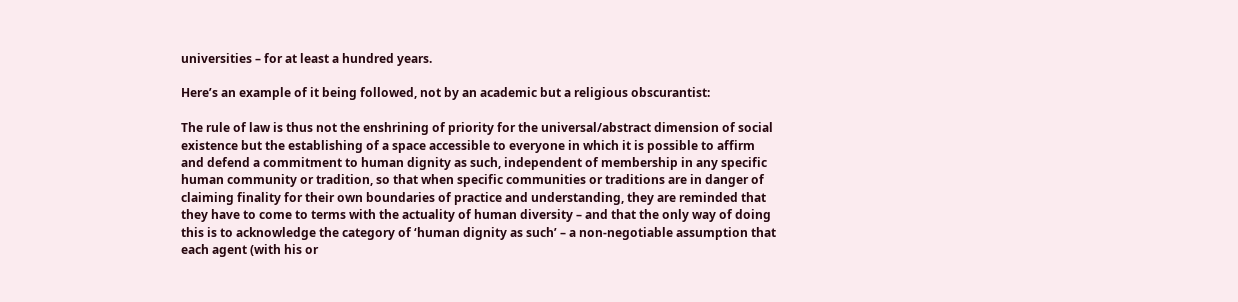universities – for at least a hundred years.

Here’s an example of it being followed, not by an academic but a religious obscurantist:

The rule of law is thus not the enshrining of priority for the universal/abstract dimension of social existence but the establishing of a space accessible to everyone in which it is possible to affirm and defend a commitment to human dignity as such, independent of membership in any specific human community or tradition, so that when specific communities or traditions are in danger of claiming finality for their own boundaries of practice and understanding, they are reminded that they have to come to terms with the actuality of human diversity – and that the only way of doing this is to acknowledge the category of ‘human dignity as such’ – a non-negotiable assumption that each agent (with his or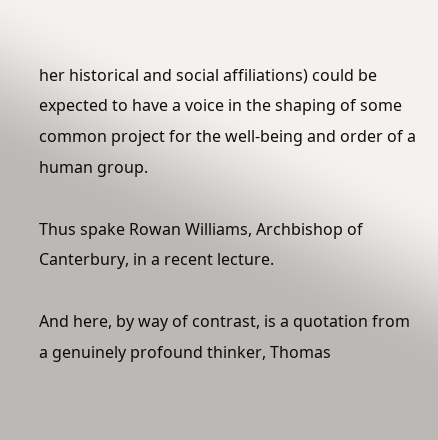her historical and social affiliations) could be expected to have a voice in the shaping of some common project for the well-being and order of a human group.

Thus spake Rowan Williams, Archbishop of Canterbury, in a recent lecture.

And here, by way of contrast, is a quotation from a genuinely profound thinker, Thomas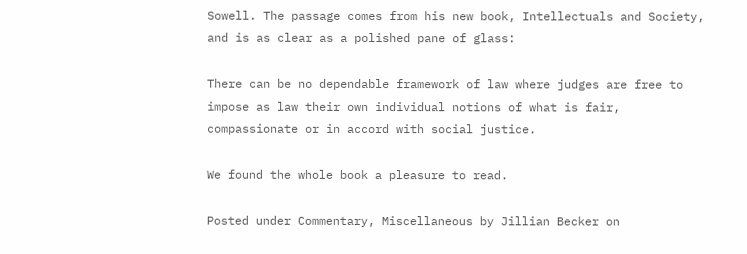Sowell. The passage comes from his new book, Intellectuals and Society, and is as clear as a polished pane of glass:

There can be no dependable framework of law where judges are free to impose as law their own individual notions of what is fair, compassionate or in accord with social justice.

We found the whole book a pleasure to read.

Posted under Commentary, Miscellaneous by Jillian Becker on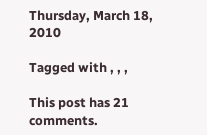Thursday, March 18, 2010

Tagged with , , ,

This post has 21 comments.